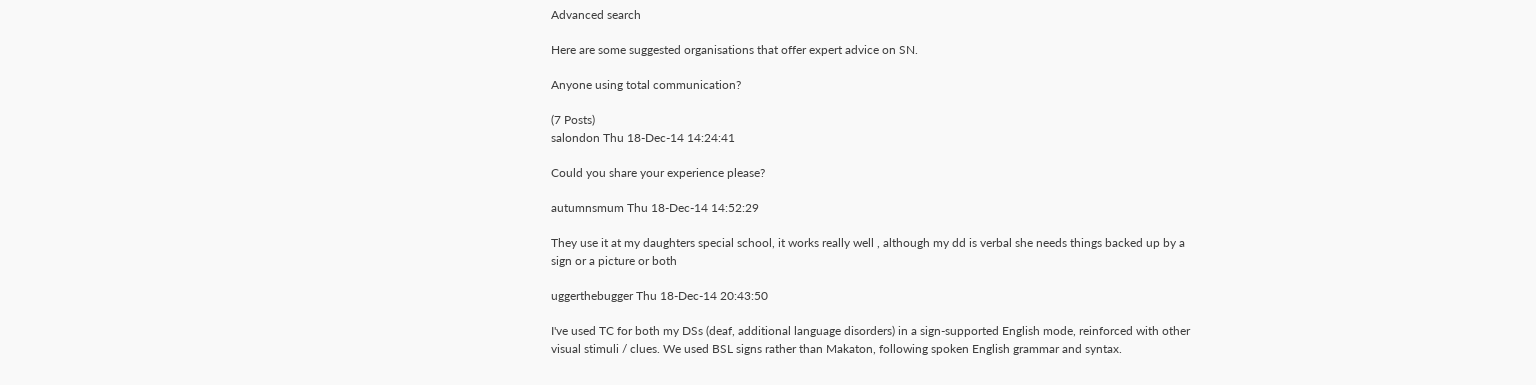Advanced search

Here are some suggested organisations that offer expert advice on SN.

Anyone using total communication?

(7 Posts)
salondon Thu 18-Dec-14 14:24:41

Could you share your experience please?

autumnsmum Thu 18-Dec-14 14:52:29

They use it at my daughters special school, it works really well , although my dd is verbal she needs things backed up by a sign or a picture or both

uggerthebugger Thu 18-Dec-14 20:43:50

I've used TC for both my DSs (deaf, additional language disorders) in a sign-supported English mode, reinforced with other visual stimuli / clues. We used BSL signs rather than Makaton, following spoken English grammar and syntax.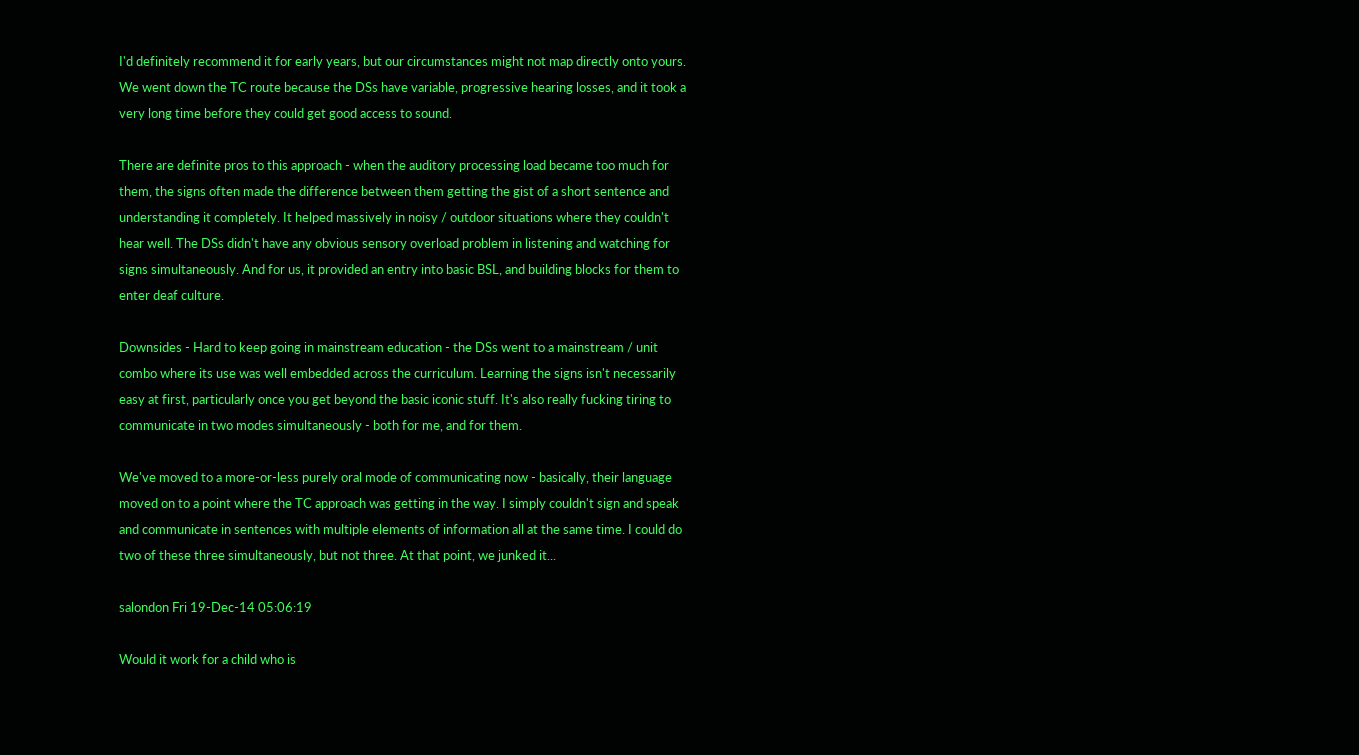I'd definitely recommend it for early years, but our circumstances might not map directly onto yours. We went down the TC route because the DSs have variable, progressive hearing losses, and it took a very long time before they could get good access to sound.

There are definite pros to this approach - when the auditory processing load became too much for them, the signs often made the difference between them getting the gist of a short sentence and understanding it completely. It helped massively in noisy / outdoor situations where they couldn't hear well. The DSs didn't have any obvious sensory overload problem in listening and watching for signs simultaneously. And for us, it provided an entry into basic BSL, and building blocks for them to enter deaf culture.

Downsides - Hard to keep going in mainstream education - the DSs went to a mainstream / unit combo where its use was well embedded across the curriculum. Learning the signs isn't necessarily easy at first, particularly once you get beyond the basic iconic stuff. It's also really fucking tiring to communicate in two modes simultaneously - both for me, and for them.

We've moved to a more-or-less purely oral mode of communicating now - basically, their language moved on to a point where the TC approach was getting in the way. I simply couldn't sign and speak and communicate in sentences with multiple elements of information all at the same time. I could do two of these three simultaneously, but not three. At that point, we junked it...

salondon Fri 19-Dec-14 05:06:19

Would it work for a child who is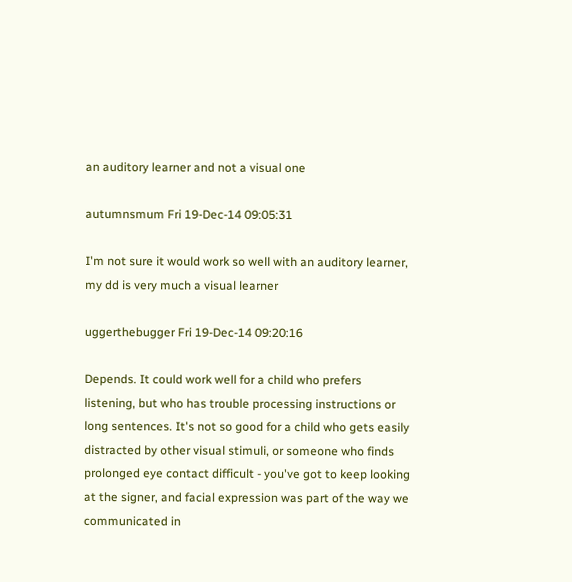an auditory learner and not a visual one

autumnsmum Fri 19-Dec-14 09:05:31

I'm not sure it would work so well with an auditory learner, my dd is very much a visual learner

uggerthebugger Fri 19-Dec-14 09:20:16

Depends. It could work well for a child who prefers listening, but who has trouble processing instructions or long sentences. It's not so good for a child who gets easily distracted by other visual stimuli, or someone who finds prolonged eye contact difficult - you've got to keep looking at the signer, and facial expression was part of the way we communicated in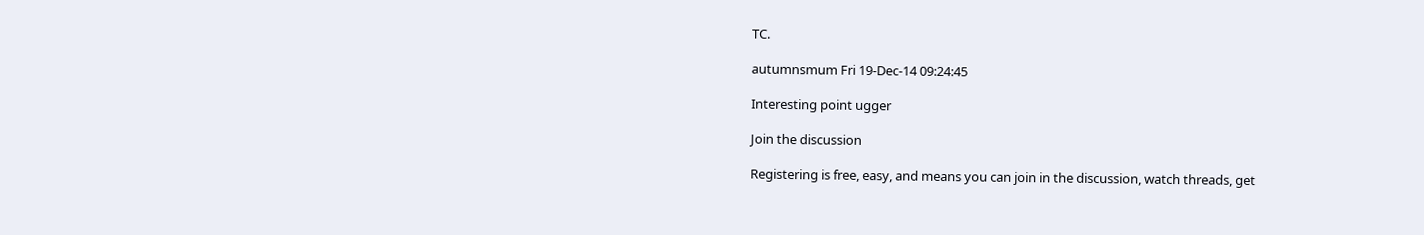TC.

autumnsmum Fri 19-Dec-14 09:24:45

Interesting point ugger

Join the discussion

Registering is free, easy, and means you can join in the discussion, watch threads, get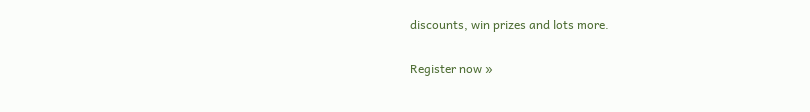discounts, win prizes and lots more.

Register now »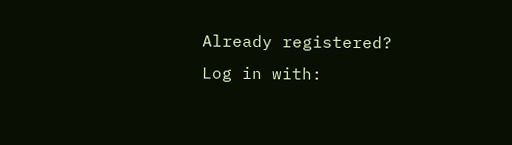Already registered? Log in with: